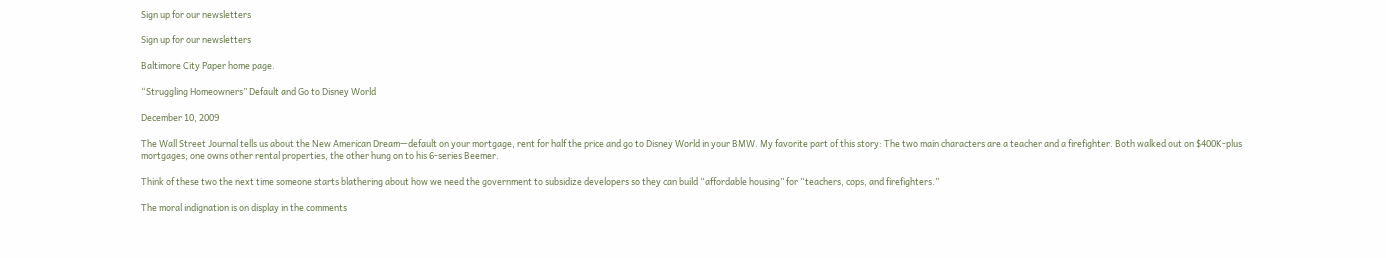Sign up for our newsletters

Sign up for our newsletters

Baltimore City Paper home page.

“Struggling Homeowners” Default and Go to Disney World

December 10, 2009

The Wall Street Journal tells us about the New American Dream—default on your mortgage, rent for half the price and go to Disney World in your BMW. My favorite part of this story: The two main characters are a teacher and a firefighter. Both walked out on $400K-plus mortgages; one owns other rental properties, the other hung on to his 6-series Beemer.

Think of these two the next time someone starts blathering about how we need the government to subsidize developers so they can build “affordable housing” for “teachers, cops, and firefighters.”

The moral indignation is on display in the comments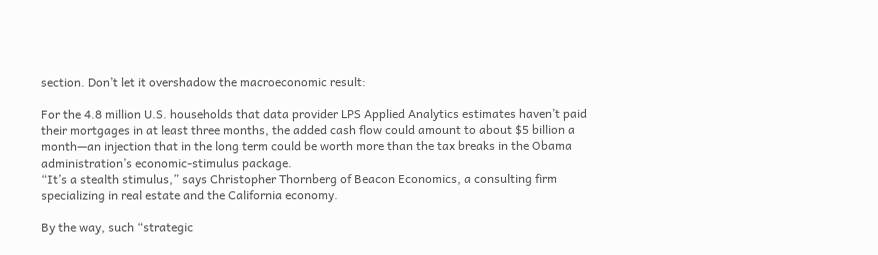section. Don’t let it overshadow the macroeconomic result:

For the 4.8 million U.S. households that data provider LPS Applied Analytics estimates haven’t paid their mortgages in at least three months, the added cash flow could amount to about $5 billion a month—an injection that in the long term could be worth more than the tax breaks in the Obama administration’s economic-stimulus package.
“It’s a stealth stimulus,” says Christopher Thornberg of Beacon Economics, a consulting firm specializing in real estate and the California economy.

By the way, such “strategic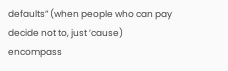defaults” (when people who can pay decide not to, just ’cause) encompass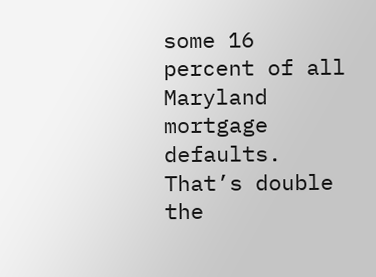some 16 percent of all Maryland mortgage defaults. That’s double the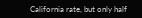California rate, but only half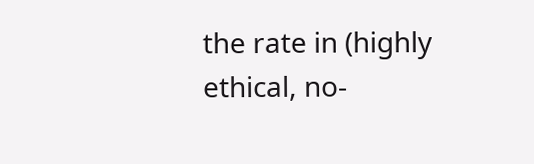the rate in (highly ethical, no-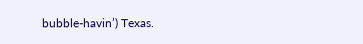bubble-havin’) Texas.